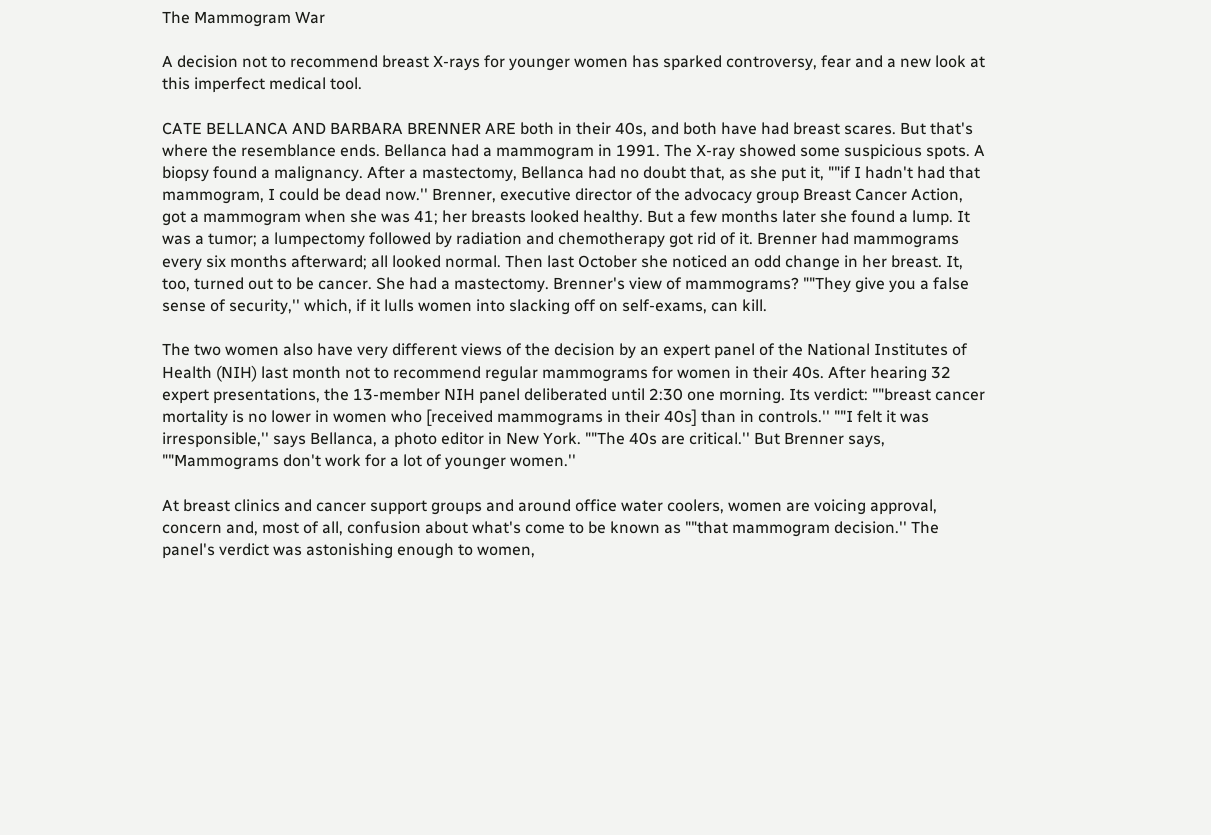The Mammogram War

A decision not to recommend breast X-rays for younger women has sparked controversy, fear and a new look at this imperfect medical tool.

CATE BELLANCA AND BARBARA BRENNER ARE both in their 40s, and both have had breast scares. But that's where the resemblance ends. Bellanca had a mammogram in 1991. The X-ray showed some suspicious spots. A biopsy found a malignancy. After a mastectomy, Bellanca had no doubt that, as she put it, ""if I hadn't had that mammogram, I could be dead now.'' Brenner, executive director of the advocacy group Breast Cancer Action, got a mammogram when she was 41; her breasts looked healthy. But a few months later she found a lump. It was a tumor; a lumpectomy followed by radiation and chemotherapy got rid of it. Brenner had mammograms every six months afterward; all looked normal. Then last October she noticed an odd change in her breast. It, too, turned out to be cancer. She had a mastectomy. Brenner's view of mammograms? ""They give you a false sense of security,'' which, if it lulls women into slacking off on self-exams, can kill.

The two women also have very different views of the decision by an expert panel of the National Institutes of Health (NIH) last month not to recommend regular mammograms for women in their 40s. After hearing 32 expert presentations, the 13-member NIH panel deliberated until 2:30 one morning. Its verdict: ""breast cancer mortality is no lower in women who [received mammograms in their 40s] than in controls.'' ""I felt it was irresponsible,'' says Bellanca, a photo editor in New York. ""The 40s are critical.'' But Brenner says, ""Mammograms don't work for a lot of younger women.''

At breast clinics and cancer support groups and around office water coolers, women are voicing approval, concern and, most of all, confusion about what's come to be known as ""that mammogram decision.'' The panel's verdict was astonishing enough to women,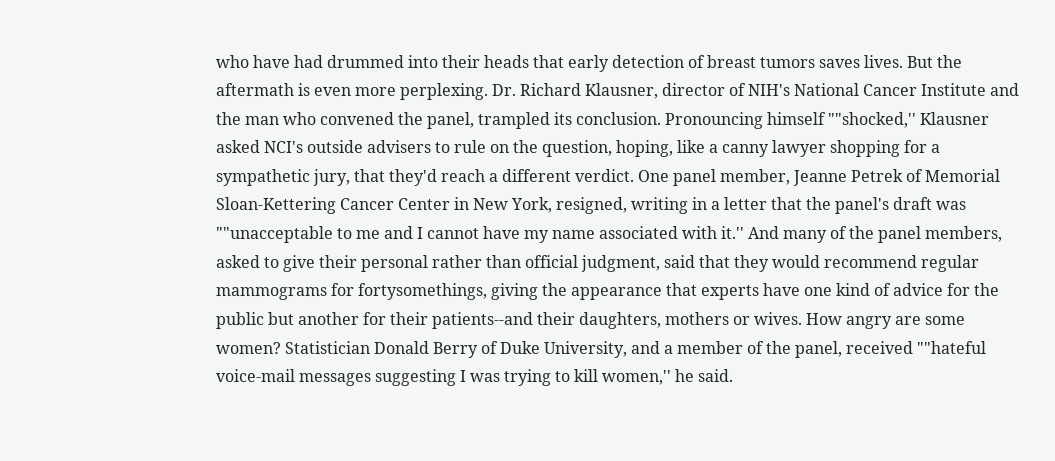who have had drummed into their heads that early detection of breast tumors saves lives. But the aftermath is even more perplexing. Dr. Richard Klausner, director of NIH's National Cancer Institute and the man who convened the panel, trampled its conclusion. Pronouncing himself ""shocked,'' Klausner asked NCI's outside advisers to rule on the question, hoping, like a canny lawyer shopping for a sympathetic jury, that they'd reach a different verdict. One panel member, Jeanne Petrek of Memorial Sloan-Kettering Cancer Center in New York, resigned, writing in a letter that the panel's draft was ""unacceptable to me and I cannot have my name associated with it.'' And many of the panel members, asked to give their personal rather than official judgment, said that they would recommend regular mammograms for fortysomethings, giving the appearance that experts have one kind of advice for the public but another for their patients--and their daughters, mothers or wives. How angry are some women? Statistician Donald Berry of Duke University, and a member of the panel, received ""hateful voice-mail messages suggesting I was trying to kill women,'' he said.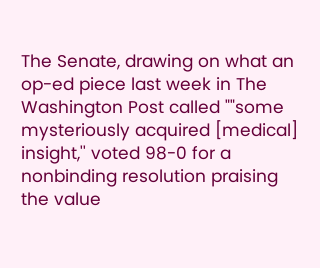The Senate, drawing on what an op-ed piece last week in The Washington Post called ""some mysteriously acquired [medical] insight,'' voted 98-0 for a nonbinding resolution praising the value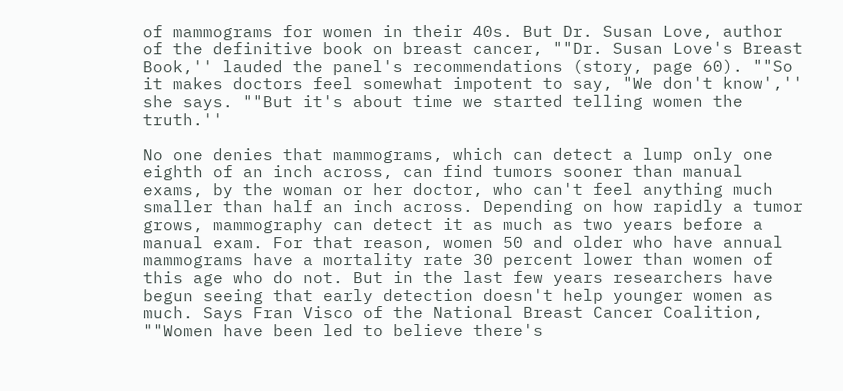of mammograms for women in their 40s. But Dr. Susan Love, author of the definitive book on breast cancer, ""Dr. Susan Love's Breast Book,'' lauded the panel's recommendations (story, page 60). ""So it makes doctors feel somewhat impotent to say, "We don't know','' she says. ""But it's about time we started telling women the truth.''

No one denies that mammograms, which can detect a lump only one eighth of an inch across, can find tumors sooner than manual exams, by the woman or her doctor, who can't feel anything much smaller than half an inch across. Depending on how rapidly a tumor grows, mammography can detect it as much as two years before a manual exam. For that reason, women 50 and older who have annual mammograms have a mortality rate 30 percent lower than women of this age who do not. But in the last few years researchers have begun seeing that early detection doesn't help younger women as much. Says Fran Visco of the National Breast Cancer Coalition, ""Women have been led to believe there's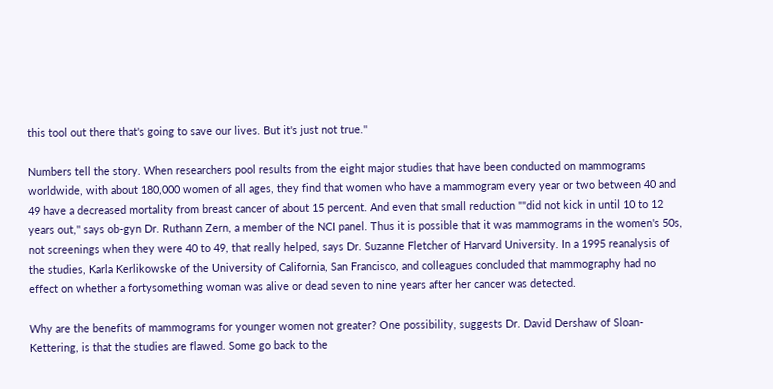this tool out there that's going to save our lives. But it's just not true.''

Numbers tell the story. When researchers pool results from the eight major studies that have been conducted on mammograms worldwide, with about 180,000 women of all ages, they find that women who have a mammogram every year or two between 40 and 49 have a decreased mortality from breast cancer of about 15 percent. And even that small reduction ""did not kick in until 10 to 12 years out,'' says ob-gyn Dr. Ruthann Zern, a member of the NCI panel. Thus it is possible that it was mammograms in the women's 50s, not screenings when they were 40 to 49, that really helped, says Dr. Suzanne Fletcher of Harvard University. In a 1995 reanalysis of the studies, Karla Kerlikowske of the University of California, San Francisco, and colleagues concluded that mammography had no effect on whether a fortysomething woman was alive or dead seven to nine years after her cancer was detected.

Why are the benefits of mammograms for younger women not greater? One possibility, suggests Dr. David Dershaw of Sloan-Kettering, is that the studies are flawed. Some go back to the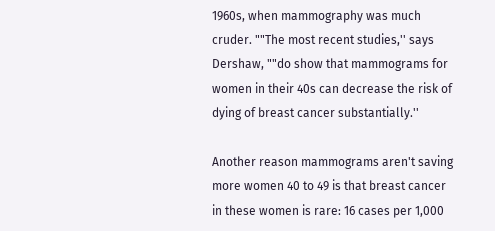1960s, when mammography was much cruder. ""The most recent studies,'' says Dershaw, ""do show that mammograms for women in their 40s can decrease the risk of dying of breast cancer substantially.''

Another reason mammograms aren't saving more women 40 to 49 is that breast cancer in these women is rare: 16 cases per 1,000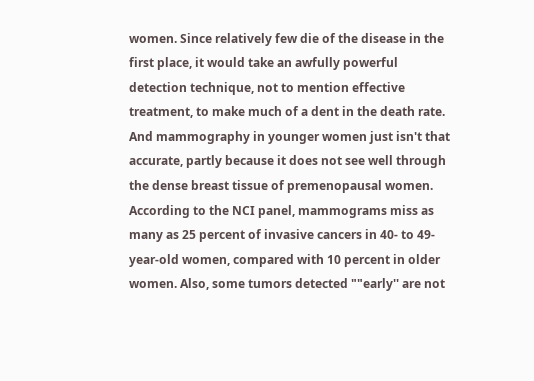women. Since relatively few die of the disease in the first place, it would take an awfully powerful detection technique, not to mention effective treatment, to make much of a dent in the death rate. And mammography in younger women just isn't that accurate, partly because it does not see well through the dense breast tissue of premenopausal women. According to the NCI panel, mammograms miss as many as 25 percent of invasive cancers in 40- to 49-year-old women, compared with 10 percent in older women. Also, some tumors detected ""early'' are not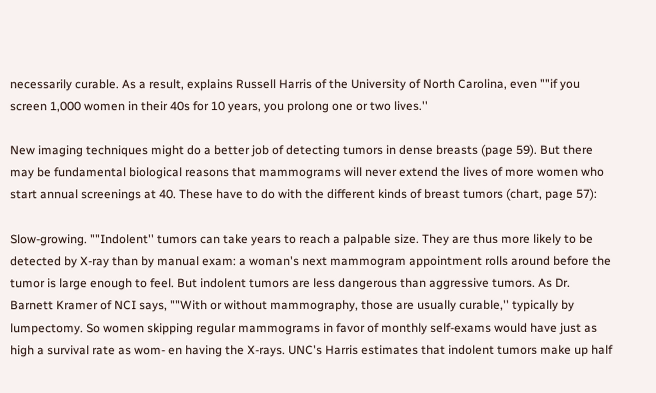necessarily curable. As a result, explains Russell Harris of the University of North Carolina, even ""if you screen 1,000 women in their 40s for 10 years, you prolong one or two lives.''

New imaging techniques might do a better job of detecting tumors in dense breasts (page 59). But there may be fundamental biological reasons that mammograms will never extend the lives of more women who start annual screenings at 40. These have to do with the different kinds of breast tumors (chart, page 57):

Slow-growing. ""Indolent'' tumors can take years to reach a palpable size. They are thus more likely to be detected by X-ray than by manual exam: a woman's next mammogram appointment rolls around before the tumor is large enough to feel. But indolent tumors are less dangerous than aggressive tumors. As Dr. Barnett Kramer of NCI says, ""With or without mammography, those are usually curable,'' typically by lumpectomy. So women skipping regular mammograms in favor of monthly self-exams would have just as high a survival rate as wom- en having the X-rays. UNC's Harris estimates that indolent tumors make up half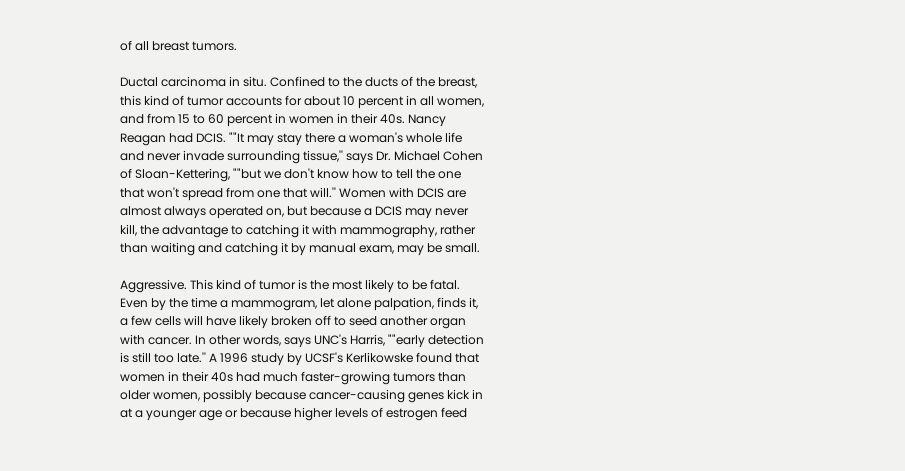of all breast tumors.

Ductal carcinoma in situ. Confined to the ducts of the breast, this kind of tumor accounts for about 10 percent in all women, and from 15 to 60 percent in women in their 40s. Nancy Reagan had DCIS. ""It may stay there a woman's whole life and never invade surrounding tissue,'' says Dr. Michael Cohen of Sloan-Kettering, ""but we don't know how to tell the one that won't spread from one that will.'' Women with DCIS are almost always operated on, but because a DCIS may never kill, the advantage to catching it with mammography, rather than waiting and catching it by manual exam, may be small.

Aggressive. This kind of tumor is the most likely to be fatal. Even by the time a mammogram, let alone palpation, finds it, a few cells will have likely broken off to seed another organ with cancer. In other words, says UNC's Harris, ""early detection is still too late.'' A 1996 study by UCSF's Kerlikowske found that women in their 40s had much faster-growing tumors than older women, possibly because cancer-causing genes kick in at a younger age or because higher levels of estrogen feed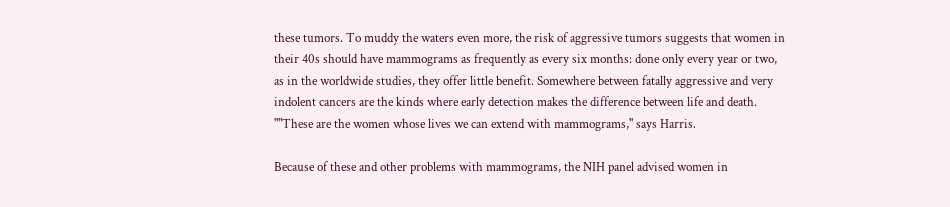these tumors. To muddy the waters even more, the risk of aggressive tumors suggests that women in their 40s should have mammograms as frequently as every six months: done only every year or two, as in the worldwide studies, they offer little benefit. Somewhere between fatally aggressive and very indolent cancers are the kinds where early detection makes the difference between life and death. ""These are the women whose lives we can extend with mammograms,'' says Harris.

Because of these and other problems with mammograms, the NIH panel advised women in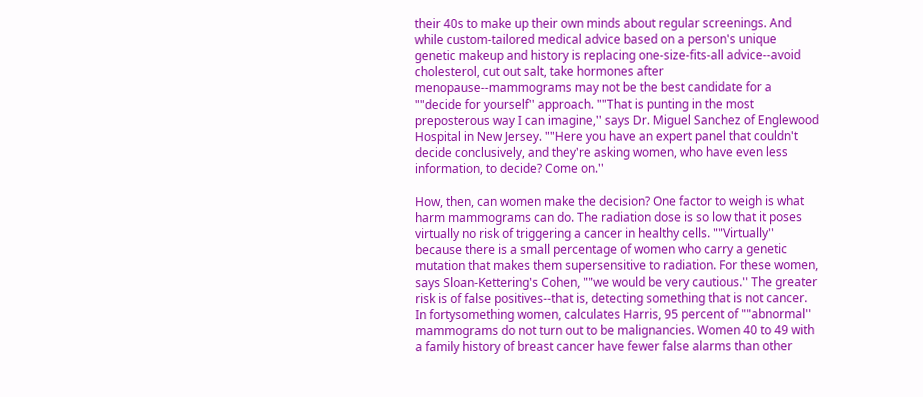their 40s to make up their own minds about regular screenings. And while custom-tailored medical advice based on a person's unique genetic makeup and history is replacing one-size-fits-all advice--avoid cholesterol, cut out salt, take hormones after menopause--mammograms may not be the best candidate for a ""decide for yourself'' approach. ""That is punting in the most preposterous way I can imagine,'' says Dr. Miguel Sanchez of Englewood Hospital in New Jersey. ""Here you have an expert panel that couldn't decide conclusively, and they're asking women, who have even less information, to decide? Come on.''

How, then, can women make the decision? One factor to weigh is what harm mammograms can do. The radiation dose is so low that it poses virtually no risk of triggering a cancer in healthy cells. ""Virtually'' because there is a small percentage of women who carry a genetic mutation that makes them supersensitive to radiation. For these women, says Sloan-Kettering's Cohen, ""we would be very cautious.'' The greater risk is of false positives--that is, detecting something that is not cancer. In fortysomething women, calculates Harris, 95 percent of ""abnormal'' mammograms do not turn out to be malignancies. Women 40 to 49 with a family history of breast cancer have fewer false alarms than other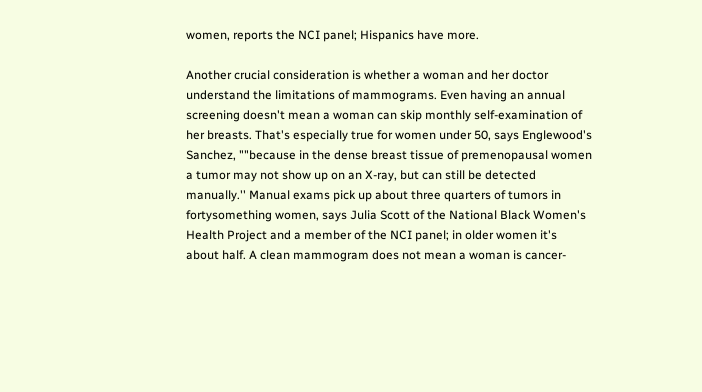women, reports the NCI panel; Hispanics have more.

Another crucial consideration is whether a woman and her doctor understand the limitations of mammograms. Even having an annual screening doesn't mean a woman can skip monthly self-examination of her breasts. That's especially true for women under 50, says Englewood's Sanchez, ""because in the dense breast tissue of premenopausal women a tumor may not show up on an X-ray, but can still be detected manually.'' Manual exams pick up about three quarters of tumors in fortysomething women, says Julia Scott of the National Black Women's Health Project and a member of the NCI panel; in older women it's about half. A clean mammogram does not mean a woman is cancer-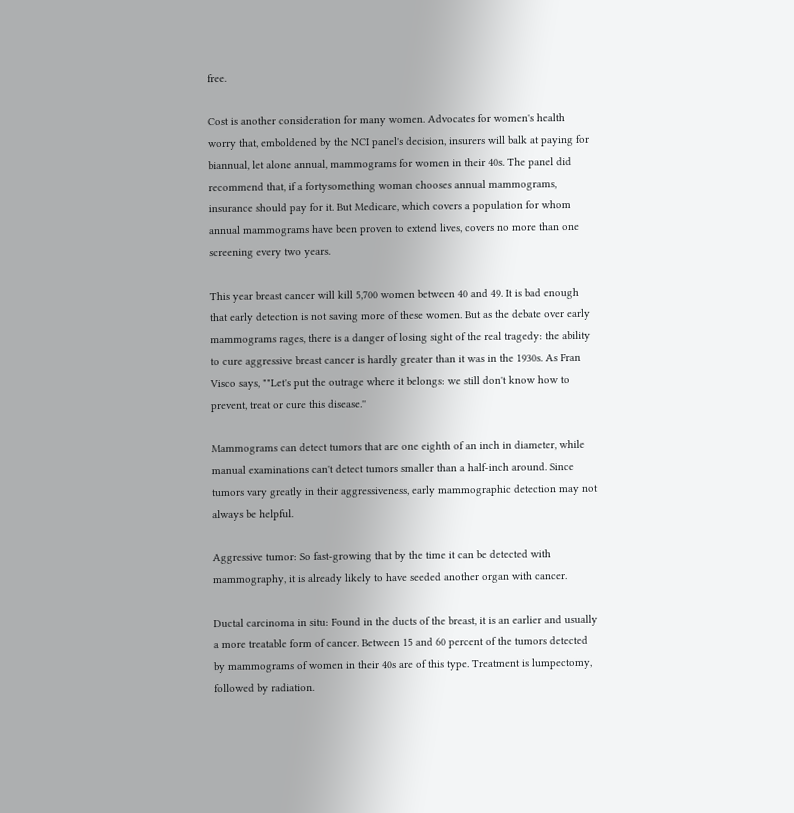free.

Cost is another consideration for many women. Advocates for women's health worry that, emboldened by the NCI panel's decision, insurers will balk at paying for biannual, let alone annual, mammograms for women in their 40s. The panel did recommend that, if a fortysomething woman chooses annual mammograms, insurance should pay for it. But Medicare, which covers a population for whom annual mammograms have been proven to extend lives, covers no more than one screening every two years.

This year breast cancer will kill 5,700 women between 40 and 49. It is bad enough that early detection is not saving more of these women. But as the debate over early mammograms rages, there is a danger of losing sight of the real tragedy: the ability to cure aggressive breast cancer is hardly greater than it was in the 1930s. As Fran Visco says, ""Let's put the outrage where it belongs: we still don't know how to prevent, treat or cure this disease.''

Mammograms can detect tumors that are one eighth of an inch in diameter, while manual examinations can't detect tumors smaller than a half-inch around. Since tumors vary greatly in their aggressiveness, early mammographic detection may not always be helpful.

Aggressive tumor: So fast-growing that by the time it can be detected with mammography, it is already likely to have seeded another organ with cancer.

Ductal carcinoma in situ: Found in the ducts of the breast, it is an earlier and usually a more treatable form of cancer. Between 15 and 60 percent of the tumors detected by mammograms of women in their 40s are of this type. Treatment is lumpectomy, followed by radiation.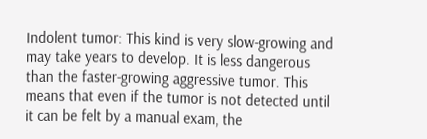Indolent tumor: This kind is very slow-growing and may take years to develop. It is less dangerous than the faster-growing aggressive tumor. This means that even if the tumor is not detected until it can be felt by a manual exam, the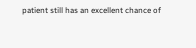patient still has an excellent chance of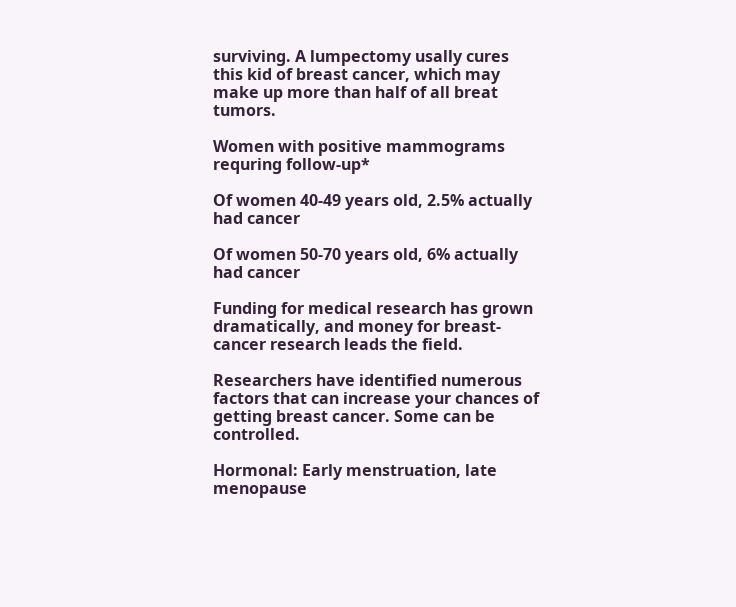surviving. A lumpectomy usally cures this kid of breast cancer, which may make up more than half of all breat tumors.

Women with positive mammograms requring follow-up*

Of women 40-49 years old, 2.5% actually had cancer

Of women 50-70 years old, 6% actually had cancer

Funding for medical research has grown dramatically, and money for breast-cancer research leads the field.

Researchers have identified numerous factors that can increase your chances of getting breast cancer. Some can be controlled.

Hormonal: Early menstruation, late menopause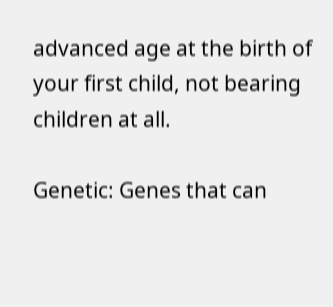advanced age at the birth of your first child, not bearing children at all.

Genetic: Genes that can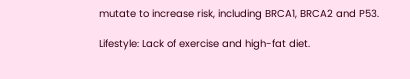mutate to increase risk, including BRCA1, BRCA2 and P53.

Lifestyle: Lack of exercise and high-fat diet.